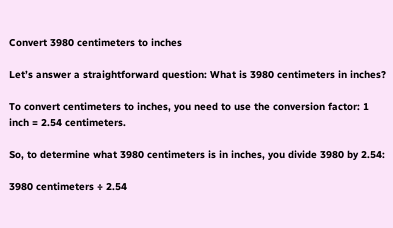Convert 3980 centimeters to inches

Let’s answer a straightforward question: What is 3980 centimeters in inches?

To convert centimeters to inches, you need to use the conversion factor: 1 inch = 2.54 centimeters.

So, to determine what 3980 centimeters is in inches, you divide 3980 by 2.54:

3980 centimeters ÷ 2.54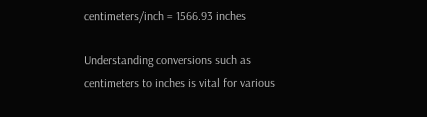centimeters/inch = 1566.93 inches

Understanding conversions such as centimeters to inches is vital for various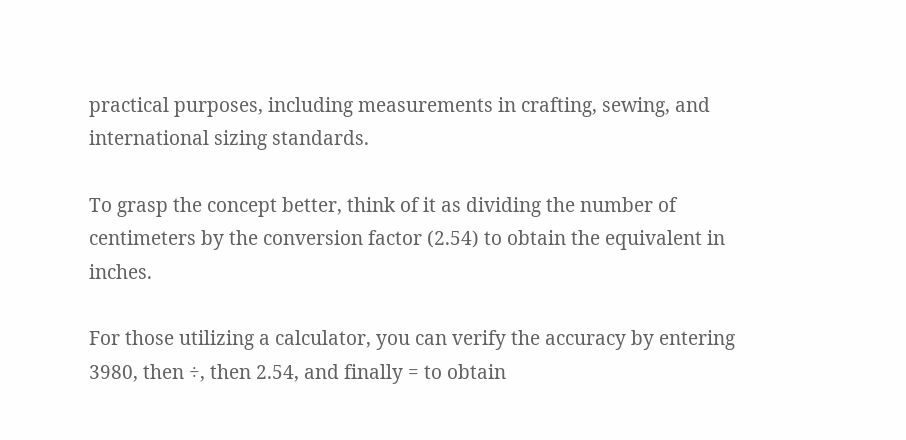practical purposes, including measurements in crafting, sewing, and international sizing standards.

To grasp the concept better, think of it as dividing the number of centimeters by the conversion factor (2.54) to obtain the equivalent in inches.

For those utilizing a calculator, you can verify the accuracy by entering 3980, then ÷, then 2.54, and finally = to obtain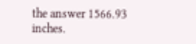the answer 1566.93 inches.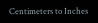Centimeters to Inches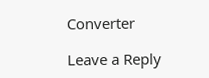Converter

Leave a Reply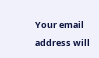Your email address will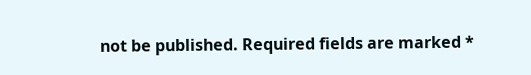not be published. Required fields are marked *